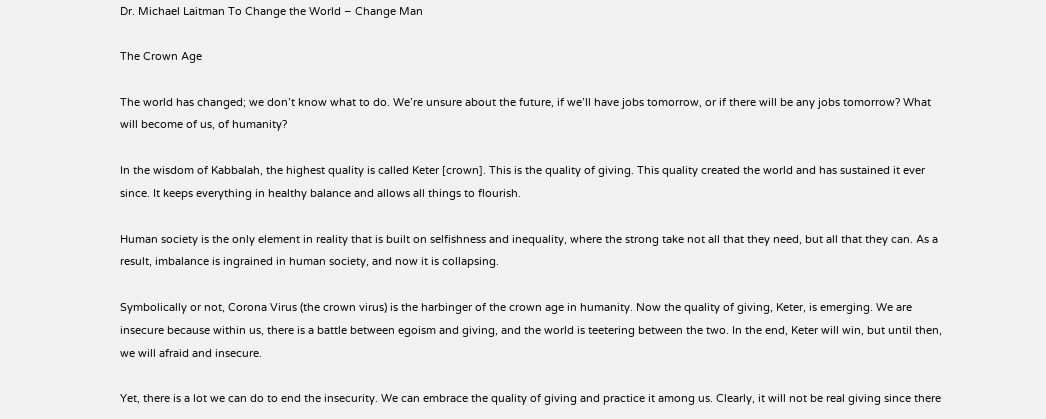Dr. Michael Laitman To Change the World – Change Man

The Crown Age

The world has changed; we don’t know what to do. We’re unsure about the future, if we’ll have jobs tomorrow, or if there will be any jobs tomorrow? What will become of us, of humanity?

In the wisdom of Kabbalah, the highest quality is called Keter [crown]. This is the quality of giving. This quality created the world and has sustained it ever since. It keeps everything in healthy balance and allows all things to flourish.

Human society is the only element in reality that is built on selfishness and inequality, where the strong take not all that they need, but all that they can. As a result, imbalance is ingrained in human society, and now it is collapsing.

Symbolically or not, Corona Virus (the crown virus) is the harbinger of the crown age in humanity. Now the quality of giving, Keter, is emerging. We are insecure because within us, there is a battle between egoism and giving, and the world is teetering between the two. In the end, Keter will win, but until then, we will afraid and insecure.

Yet, there is a lot we can do to end the insecurity. We can embrace the quality of giving and practice it among us. Clearly, it will not be real giving since there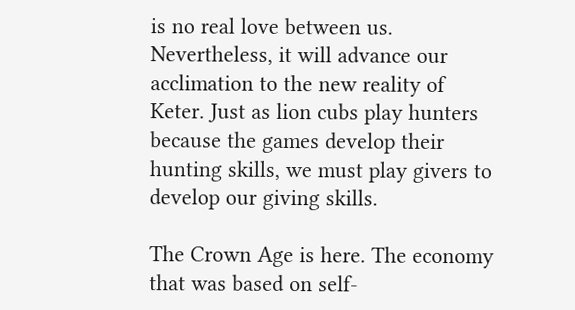is no real love between us. Nevertheless, it will advance our acclimation to the new reality of Keter. Just as lion cubs play hunters because the games develop their hunting skills, we must play givers to develop our giving skills.

The Crown Age is here. The economy that was based on self-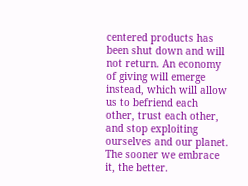centered products has been shut down and will not return. An economy of giving will emerge instead, which will allow us to befriend each other, trust each other, and stop exploiting ourselves and our planet. The sooner we embrace it, the better.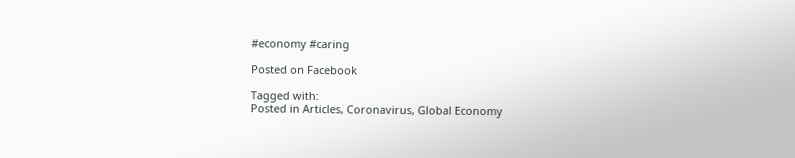#economy #caring

Posted on Facebook

Tagged with:
Posted in Articles, Coronavirus, Global Economy